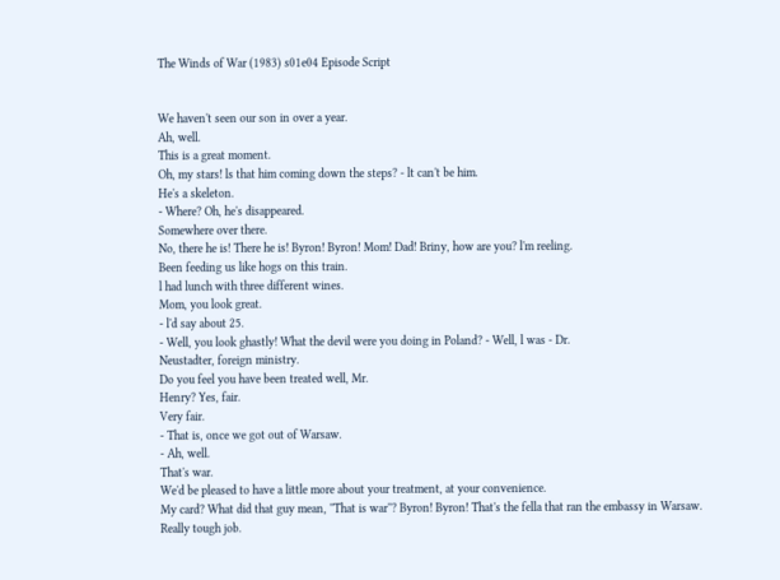The Winds of War (1983) s01e04 Episode Script


We haven't seen our son in over a year.
Ah, well.
This is a great moment.
Oh, my stars! ls that him coming down the steps? - lt can't be him.
He's a skeleton.
- Where? Oh, he's disappeared.
Somewhere over there.
No, there he is! There he is! Byron! Byron! Mom! Dad! Briny, how are you? l'm reeling.
Been feeding us like hogs on this train.
l had lunch with three different wines.
Mom, you look great.
- l'd say about 25.
- Well, you look ghastly! What the devil were you doing in Poland? - Well, l was - Dr.
Neustadter, foreign ministry.
Do you feel you have been treated well, Mr.
Henry? Yes, fair.
Very fair.
- That is, once we got out of Warsaw.
- Ah, well.
That's war.
We'd be pleased to have a little more about your treatment, at your convenience.
My card? What did that guy mean, ''That is war''? Byron! Byron! That's the fella that ran the embassy in Warsaw.
Really tough job.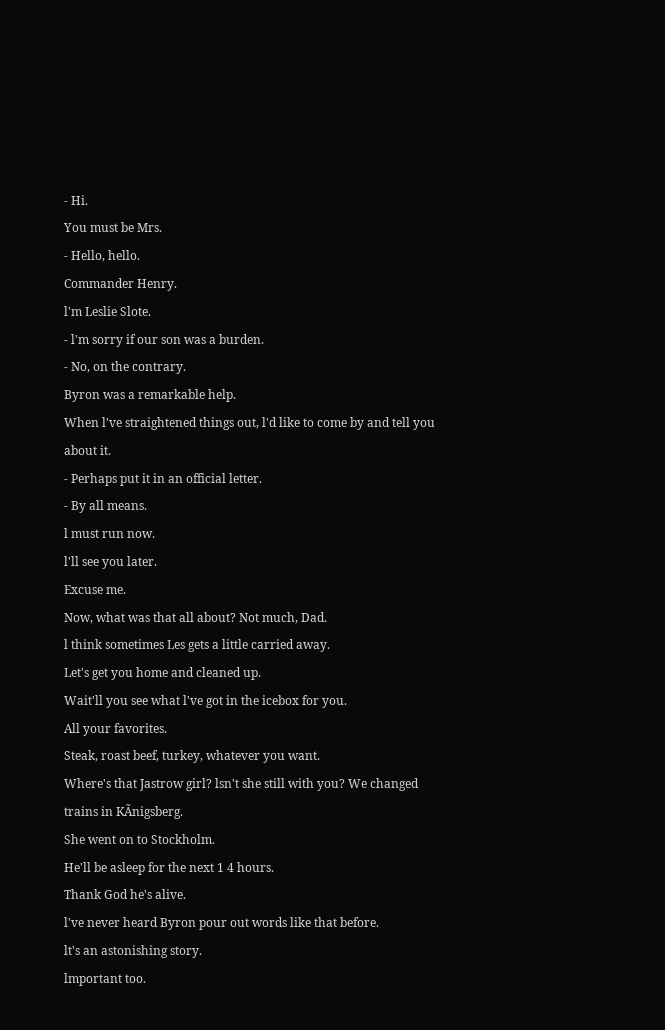- Hi.
You must be Mrs.
- Hello, hello.
Commander Henry.
l'm Leslie Slote.
- l'm sorry if our son was a burden.
- No, on the contrary.
Byron was a remarkable help.
When l've straightened things out, l'd like to come by and tell you about it.
- Perhaps put it in an official letter.
- By all means.
l must run now.
l'll see you later.
Excuse me.
Now, what was that all about? Not much, Dad.
l think sometimes Les gets a little carried away.
Let's get you home and cleaned up.
Wait'll you see what l've got in the icebox for you.
All your favorites.
Steak, roast beef, turkey, whatever you want.
Where's that Jastrow girl? lsn't she still with you? We changed trains in KÃnigsberg.
She went on to Stockholm.
He'll be asleep for the next 1 4 hours.
Thank God he's alive.
l've never heard Byron pour out words like that before.
lt's an astonishing story.
lmportant too.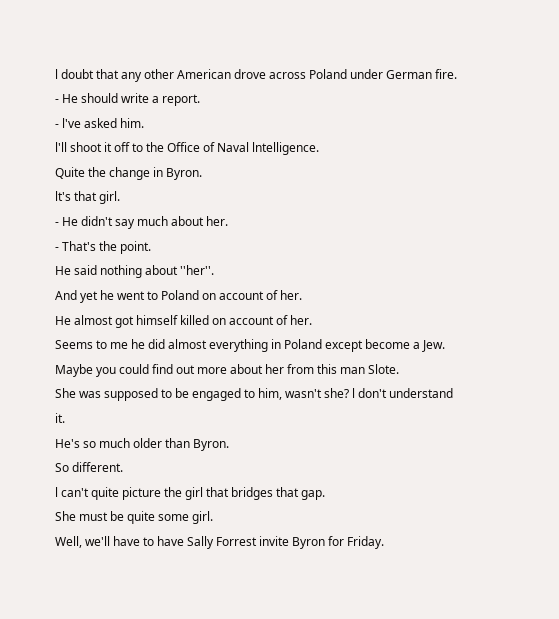l doubt that any other American drove across Poland under German fire.
- He should write a report.
- l've asked him.
l'll shoot it off to the Office of Naval lntelligence.
Quite the change in Byron.
lt's that girl.
- He didn't say much about her.
- That's the point.
He said nothing about ''her''.
And yet he went to Poland on account of her.
He almost got himself killed on account of her.
Seems to me he did almost everything in Poland except become a Jew.
Maybe you could find out more about her from this man Slote.
She was supposed to be engaged to him, wasn't she? l don't understand it.
He's so much older than Byron.
So different.
l can't quite picture the girl that bridges that gap.
She must be quite some girl.
Well, we'll have to have Sally Forrest invite Byron for Friday.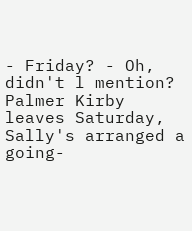- Friday? - Oh, didn't l mention? Palmer Kirby leaves Saturday, Sally's arranged a going-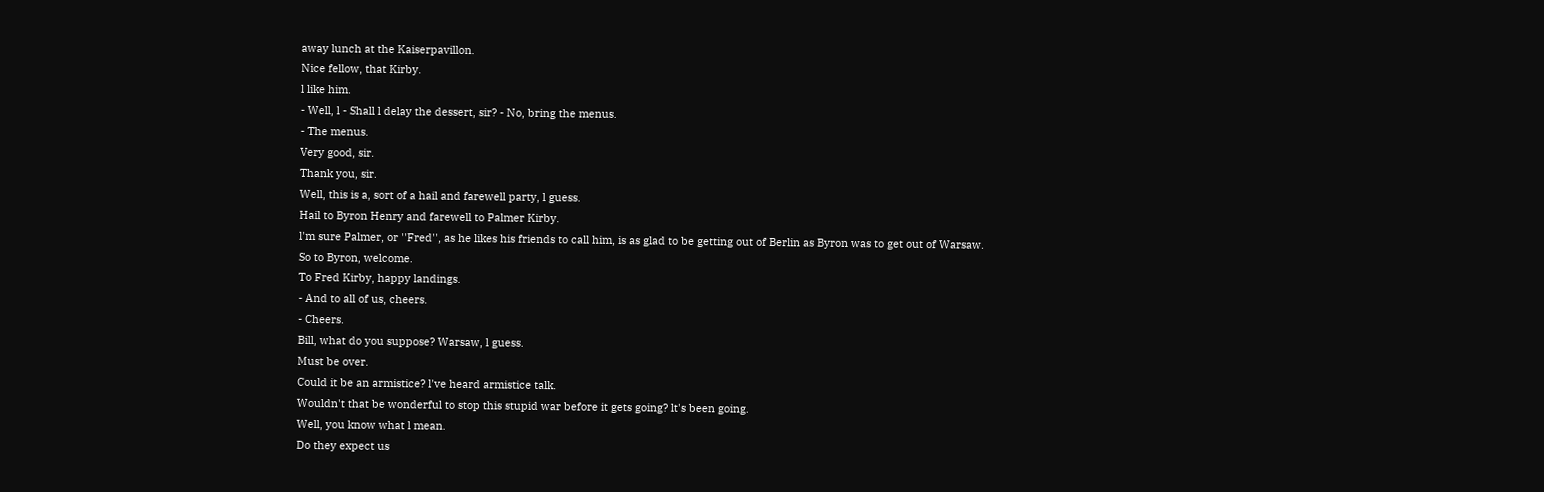away lunch at the Kaiserpavillon.
Nice fellow, that Kirby.
l like him.
- Well, l - Shall l delay the dessert, sir? - No, bring the menus.
- The menus.
Very good, sir.
Thank you, sir.
Well, this is a, sort of a hail and farewell party, l guess.
Hail to Byron Henry and farewell to Palmer Kirby.
l'm sure Palmer, or ''Fred'', as he likes his friends to call him, is as glad to be getting out of Berlin as Byron was to get out of Warsaw.
So to Byron, welcome.
To Fred Kirby, happy landings.
- And to all of us, cheers.
- Cheers.
Bill, what do you suppose? Warsaw, l guess.
Must be over.
Could it be an armistice? l've heard armistice talk.
Wouldn't that be wonderful to stop this stupid war before it gets going? lt's been going.
Well, you know what l mean.
Do they expect us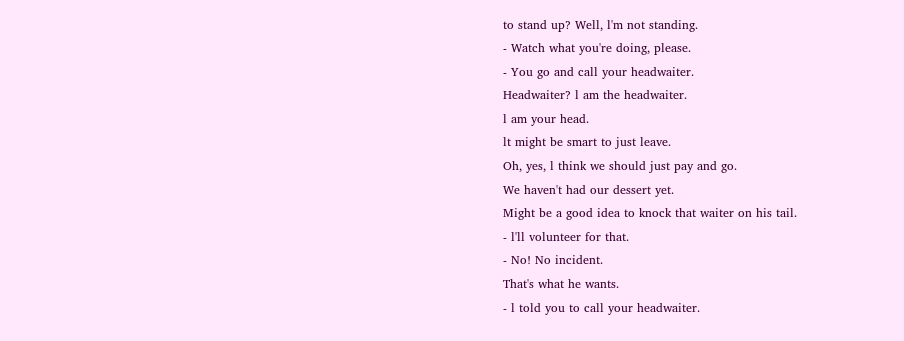to stand up? Well, l'm not standing.
- Watch what you're doing, please.
- You go and call your headwaiter.
Headwaiter? l am the headwaiter.
l am your head.
lt might be smart to just leave.
Oh, yes, l think we should just pay and go.
We haven't had our dessert yet.
Might be a good idea to knock that waiter on his tail.
- l'll volunteer for that.
- No! No incident.
That's what he wants.
- l told you to call your headwaiter.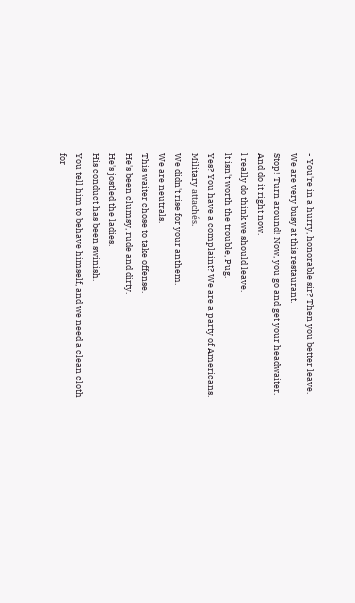- You're in a hurry, honorable sir? Then you better leave.
We are very busy at this restaurant.
Stop! Turn around! Now, you go and get your headwaiter.
And do it right now.
l really do think we should leave.
lt isn't worth the trouble, Pug.
Yes? You have a complaint? We are a party of Americans.
Military attachés.
We didn't rise for your anthem.
We are neutrals.
This waiter chose to take offense.
He's been clumsy, rude and dirty.
He's jostled the ladies.
His conduct has been swinish.
You tell him to behave himself, and we need a clean cloth for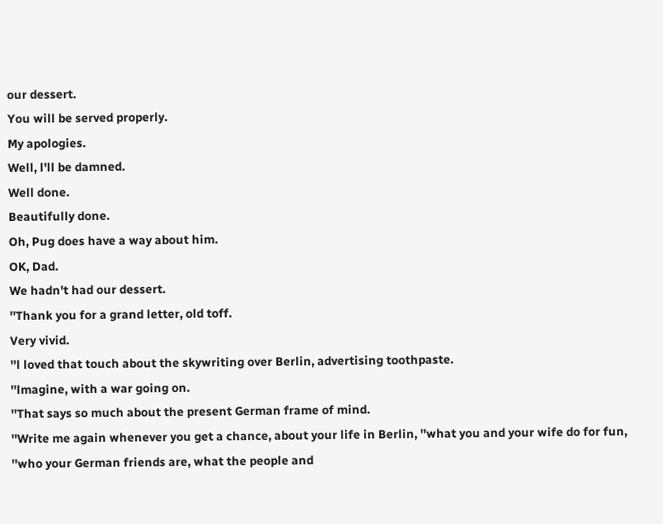our dessert.
You will be served properly.
My apologies.
Well, l'll be damned.
Well done.
Beautifully done.
Oh, Pug does have a way about him.
OK, Dad.
We hadn't had our dessert.
''Thank you for a grand letter, old toff.
Very vivid.
''l loved that touch about the skywriting over Berlin, advertising toothpaste.
''lmagine, with a war going on.
''That says so much about the present German frame of mind.
''Write me again whenever you get a chance, about your life in Berlin, ''what you and your wife do for fun, ''who your German friends are, what the people and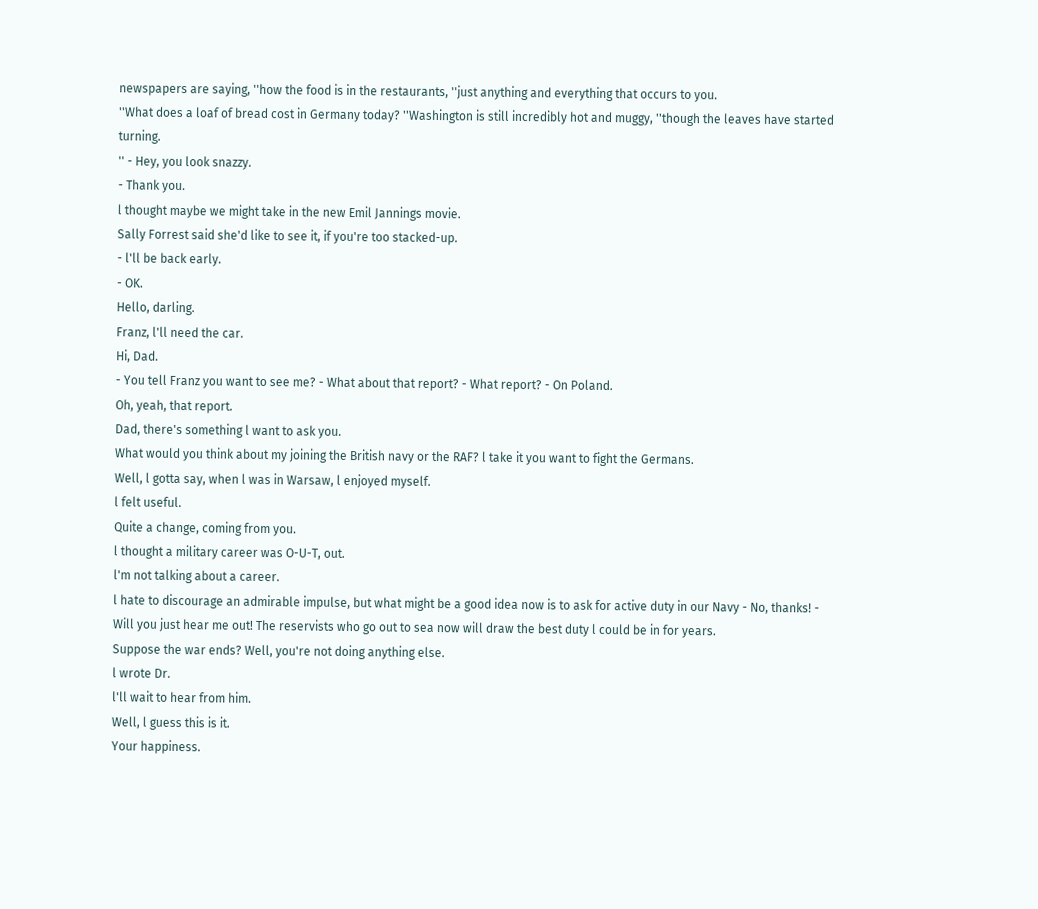newspapers are saying, ''how the food is in the restaurants, ''just anything and everything that occurs to you.
''What does a loaf of bread cost in Germany today? ''Washington is still incredibly hot and muggy, ''though the leaves have started turning.
'' - Hey, you look snazzy.
- Thank you.
l thought maybe we might take in the new Emil Jannings movie.
Sally Forrest said she'd like to see it, if you're too stacked-up.
- l'll be back early.
- OK.
Hello, darling.
Franz, l'll need the car.
Hi, Dad.
- You tell Franz you want to see me? - What about that report? - What report? - On Poland.
Oh, yeah, that report.
Dad, there's something l want to ask you.
What would you think about my joining the British navy or the RAF? l take it you want to fight the Germans.
Well, l gotta say, when l was in Warsaw, l enjoyed myself.
l felt useful.
Quite a change, coming from you.
l thought a military career was O-U-T, out.
l'm not talking about a career.
l hate to discourage an admirable impulse, but what might be a good idea now is to ask for active duty in our Navy - No, thanks! - Will you just hear me out! The reservists who go out to sea now will draw the best duty l could be in for years.
Suppose the war ends? Well, you're not doing anything else.
l wrote Dr.
l'll wait to hear from him.
Well, l guess this is it.
Your happiness.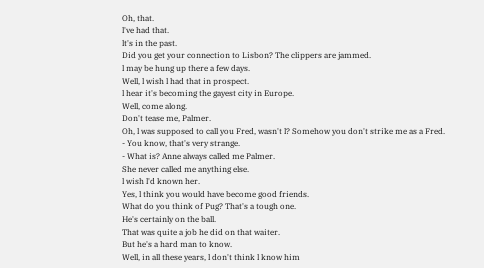Oh, that.
l've had that.
lt's in the past.
Did you get your connection to Lisbon? The clippers are jammed.
l may be hung up there a few days.
Well, l wish l had that in prospect.
l hear it's becoming the gayest city in Europe.
Well, come along.
Don't tease me, Palmer.
Oh, l was supposed to call you Fred, wasn't l? Somehow you don't strike me as a Fred.
- You know, that's very strange.
- What is? Anne always called me Palmer.
She never called me anything else.
l wish l'd known her.
Yes, l think you would have become good friends.
What do you think of Pug? That's a tough one.
He's certainly on the ball.
That was quite a job he did on that waiter.
But he's a hard man to know.
Well, in all these years, l don't think l know him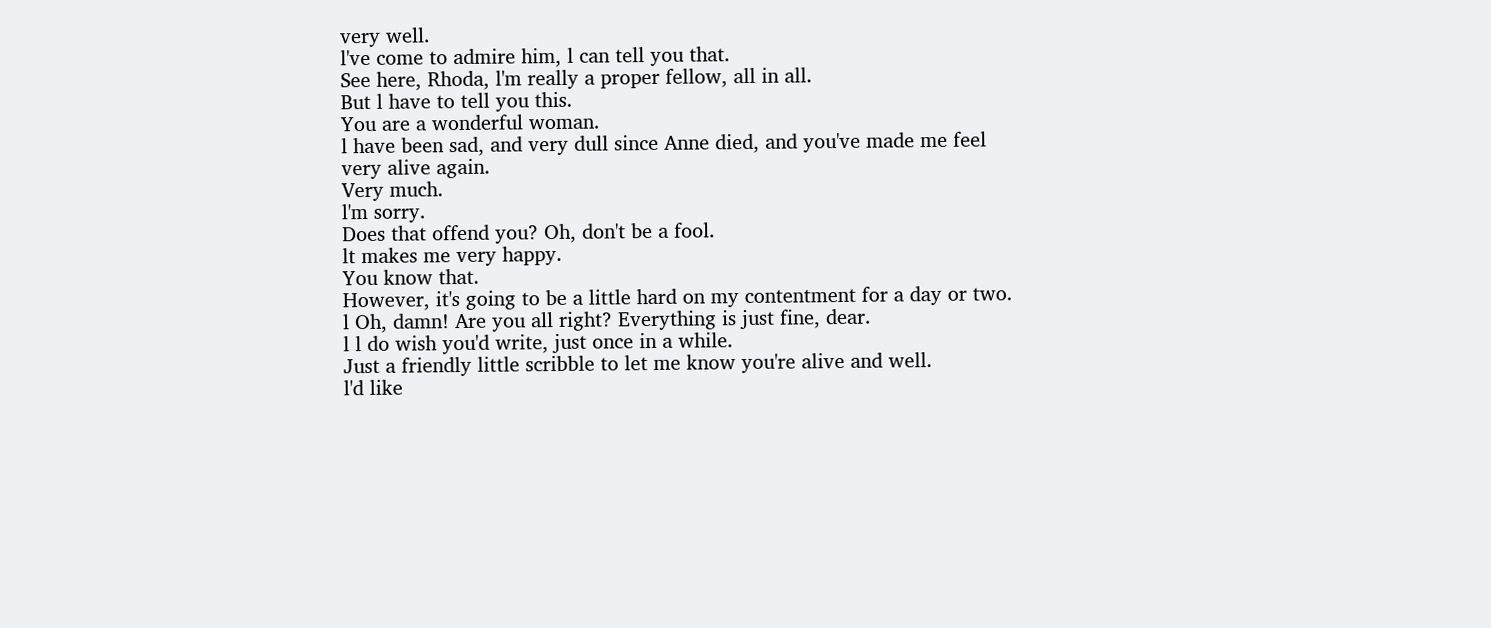very well.
l've come to admire him, l can tell you that.
See here, Rhoda, l'm really a proper fellow, all in all.
But l have to tell you this.
You are a wonderful woman.
l have been sad, and very dull since Anne died, and you've made me feel very alive again.
Very much.
l'm sorry.
Does that offend you? Oh, don't be a fool.
lt makes me very happy.
You know that.
However, it's going to be a little hard on my contentment for a day or two.
l Oh, damn! Are you all right? Everything is just fine, dear.
l l do wish you'd write, just once in a while.
Just a friendly little scribble to let me know you're alive and well.
l'd like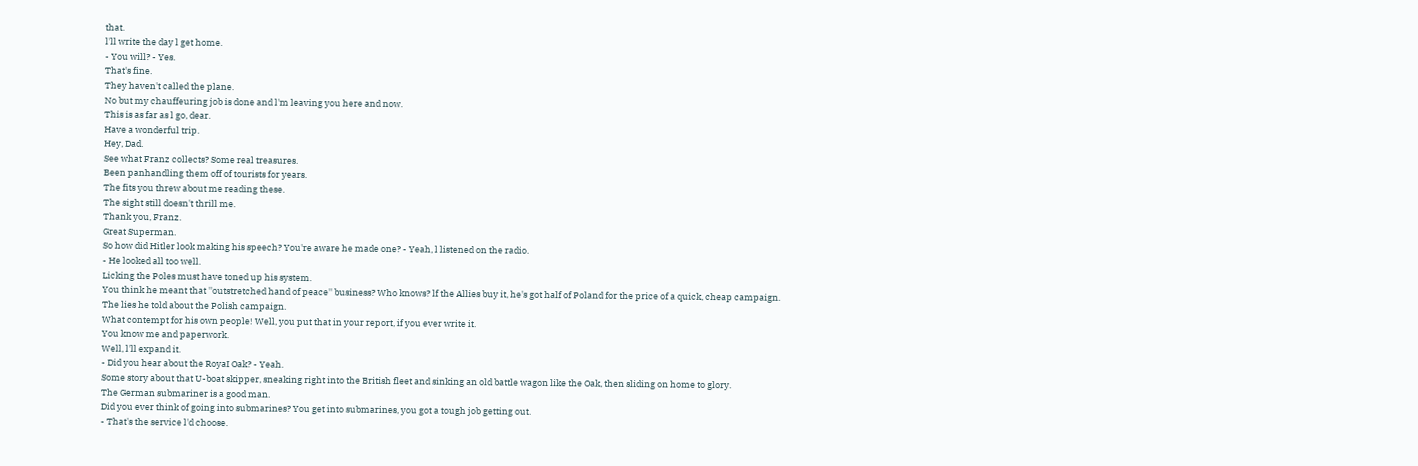that.
l'll write the day l get home.
- You will? - Yes.
That's fine.
They haven't called the plane.
No but my chauffeuring job is done and l'm leaving you here and now.
This is as far as l go, dear.
Have a wonderful trip.
Hey, Dad.
See what Franz collects? Some real treasures.
Been panhandling them off of tourists for years.
The fits you threw about me reading these.
The sight still doesn't thrill me.
Thank you, Franz.
Great Superman.
So how did Hitler look making his speech? You're aware he made one? - Yeah, l listened on the radio.
- He looked all too well.
Licking the Poles must have toned up his system.
You think he meant that ''outstretched hand of peace'' business? Who knows? lf the Allies buy it, he's got half of Poland for the price of a quick, cheap campaign.
The lies he told about the Polish campaign.
What contempt for his own people! Well, you put that in your report, if you ever write it.
You know me and paperwork.
Well, l'll expand it.
- Did you hear about the RoyaI Oak? - Yeah.
Some story about that U-boat skipper, sneaking right into the British fleet and sinking an old battle wagon like the Oak, then sliding on home to glory.
The German submariner is a good man.
Did you ever think of going into submarines? You get into submarines, you got a tough job getting out.
- That's the service l'd choose.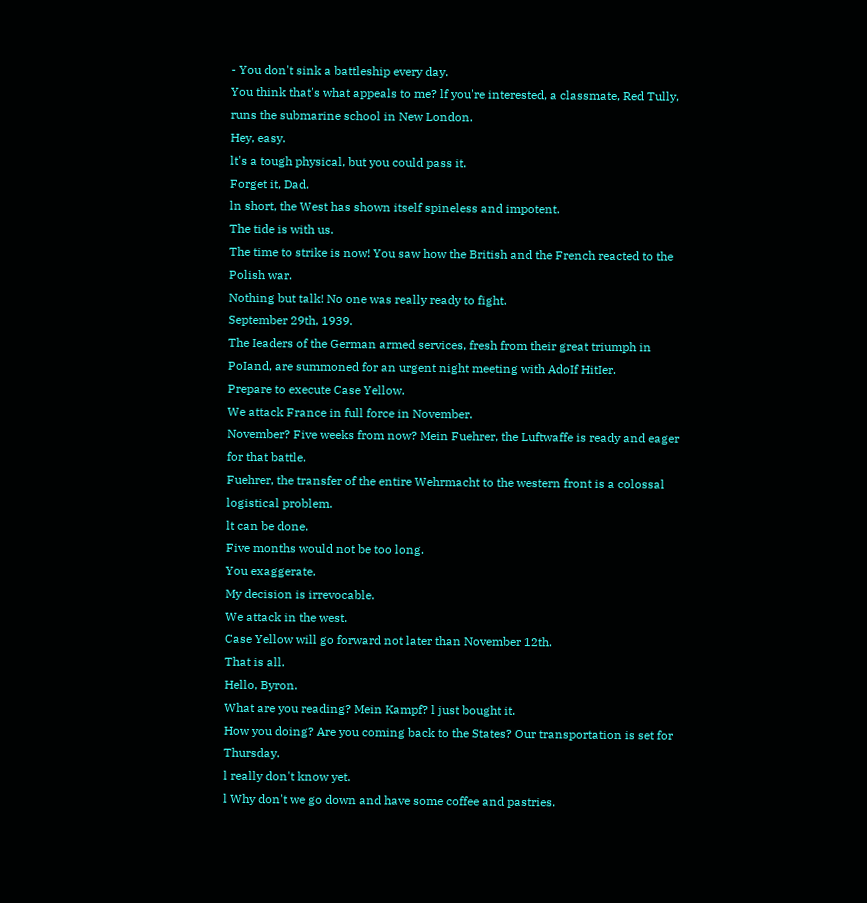- You don't sink a battleship every day.
You think that's what appeals to me? lf you're interested, a classmate, Red Tully, runs the submarine school in New London.
Hey, easy.
lt's a tough physical, but you could pass it.
Forget it, Dad.
ln short, the West has shown itself spineless and impotent.
The tide is with us.
The time to strike is now! You saw how the British and the French reacted to the Polish war.
Nothing but talk! No one was really ready to fight.
September 29th, 1939.
The Ieaders of the German armed services, fresh from their great triumph in PoIand, are summoned for an urgent night meeting with AdoIf HitIer.
Prepare to execute Case Yellow.
We attack France in full force in November.
November? Five weeks from now? Mein Fuehrer, the Luftwaffe is ready and eager for that battle.
Fuehrer, the transfer of the entire Wehrmacht to the western front is a colossal logistical problem.
lt can be done.
Five months would not be too long.
You exaggerate.
My decision is irrevocable.
We attack in the west.
Case Yellow will go forward not later than November 12th.
That is all.
Hello, Byron.
What are you reading? Mein Kampf? l just bought it.
How you doing? Are you coming back to the States? Our transportation is set for Thursday.
l really don't know yet.
l Why don't we go down and have some coffee and pastries.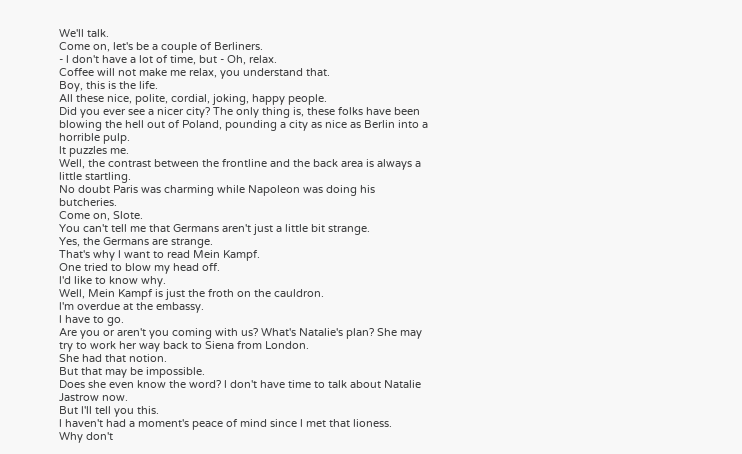We'll talk.
Come on, let's be a couple of Berliners.
- l don't have a lot of time, but - Oh, relax.
Coffee will not make me relax, you understand that.
Boy, this is the life.
All these nice, polite, cordial, joking, happy people.
Did you ever see a nicer city? The only thing is, these folks have been blowing the hell out of Poland, pounding a city as nice as Berlin into a horrible pulp.
lt puzzles me.
Well, the contrast between the frontline and the back area is always a little startling.
No doubt Paris was charming while Napoleon was doing his butcheries.
Come on, Slote.
You can't tell me that Germans aren't just a little bit strange.
Yes, the Germans are strange.
That's why l want to read Mein Kampf.
One tried to blow my head off.
l'd like to know why.
Well, Mein Kampf is just the froth on the cauldron.
l'm overdue at the embassy.
l have to go.
Are you or aren't you coming with us? What's Natalie's plan? She may try to work her way back to Siena from London.
She had that notion.
But that may be impossible.
Does she even know the word? l don't have time to talk about Natalie Jastrow now.
But l'll tell you this.
l haven't had a moment's peace of mind since l met that lioness.
Why don't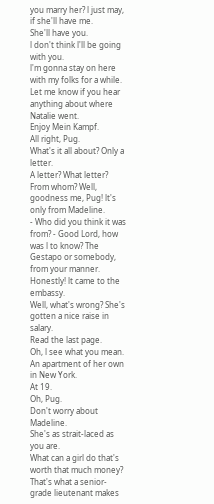you marry her? l just may, if she'll have me.
She'll have you.
l don't think l'll be going with you.
l'm gonna stay on here with my folks for a while.
Let me know if you hear anything about where Natalie went.
Enjoy Mein Kampf.
All right, Pug.
What's it all about? Only a letter.
A letter? What letter? From whom? Well, goodness me, Pug! lt's only from Madeline.
- Who did you think it was from? - Good Lord, how was l to know? The Gestapo or somebody, from your manner.
Honestly! lt came to the embassy.
Well, what's wrong? She's gotten a nice raise in salary.
Read the last page.
Oh, l see what you mean.
An apartment of her own in New York.
At 19.
Oh, Pug.
Don't worry about Madeline.
She's as strait-laced as you are.
What can a girl do that's worth that much money? That's what a senior-grade lieutenant makes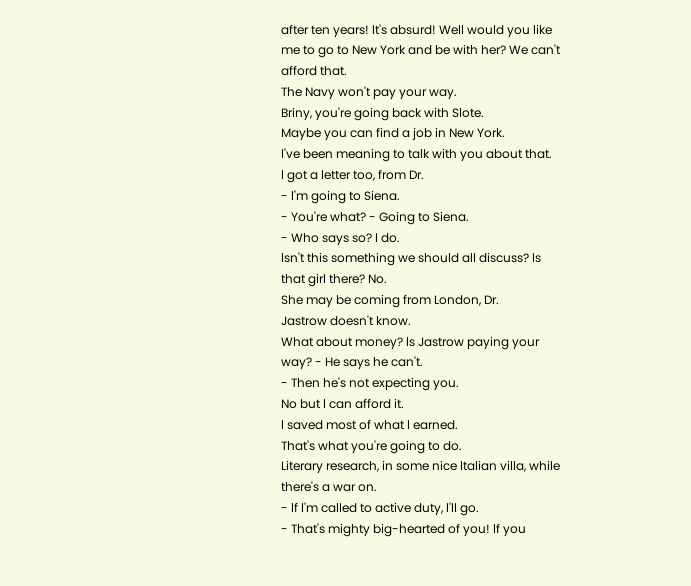after ten years! lt's absurd! Well would you like me to go to New York and be with her? We can't afford that.
The Navy won't pay your way.
Briny, you're going back with Slote.
Maybe you can find a job in New York.
l've been meaning to talk with you about that.
l got a letter too, from Dr.
- l'm going to Siena.
- You're what? - Going to Siena.
- Who says so? l do.
lsn't this something we should all discuss? ls that girl there? No.
She may be coming from London, Dr.
Jastrow doesn't know.
What about money? ls Jastrow paying your way? - He says he can't.
- Then he's not expecting you.
No but l can afford it.
l saved most of what l earned.
That's what you're going to do.
Literary research, in some nice ltalian villa, while there's a war on.
- lf l'm called to active duty, l'll go.
- That's mighty big-hearted of you! lf you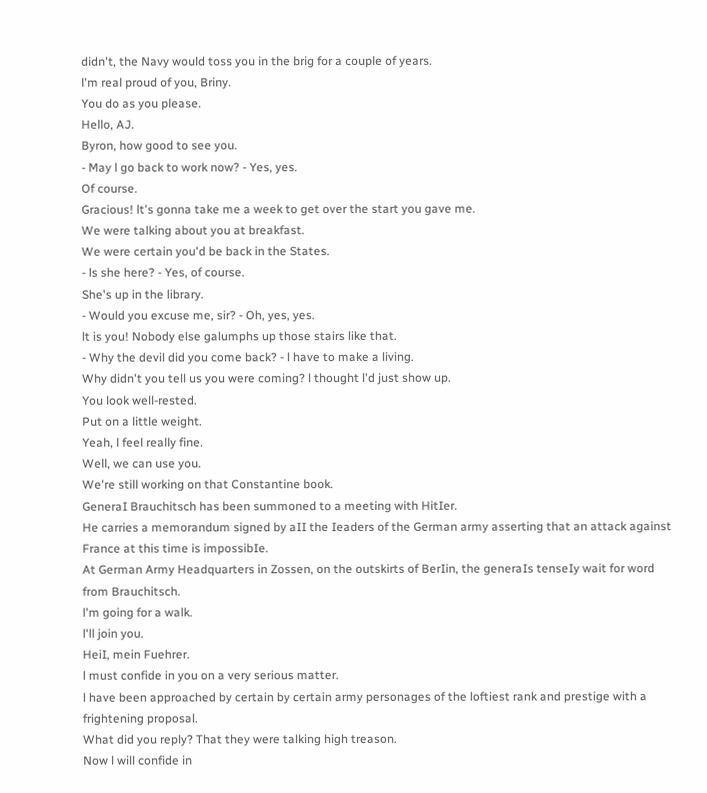didn't, the Navy would toss you in the brig for a couple of years.
l'm real proud of you, Briny.
You do as you please.
Hello, AJ.
Byron, how good to see you.
- May l go back to work now? - Yes, yes.
Of course.
Gracious! lt's gonna take me a week to get over the start you gave me.
We were talking about you at breakfast.
We were certain you'd be back in the States.
- ls she here? - Yes, of course.
She's up in the library.
- Would you excuse me, sir? - Oh, yes, yes.
lt is you! Nobody else galumphs up those stairs like that.
- Why the devil did you come back? - l have to make a living.
Why didn't you tell us you were coming? l thought l'd just show up.
You look well-rested.
Put on a little weight.
Yeah, l feel really fine.
Well, we can use you.
We're still working on that Constantine book.
GeneraI Brauchitsch has been summoned to a meeting with HitIer.
He carries a memorandum signed by aII the Ieaders of the German army asserting that an attack against France at this time is impossibIe.
At German Army Headquarters in Zossen, on the outskirts of BerIin, the generaIs tenseIy wait for word from Brauchitsch.
l'm going for a walk.
l'll join you.
HeiI, mein Fuehrer.
l must confide in you on a very serious matter.
l have been approached by certain by certain army personages of the loftiest rank and prestige with a frightening proposal.
What did you reply? That they were talking high treason.
Now l will confide in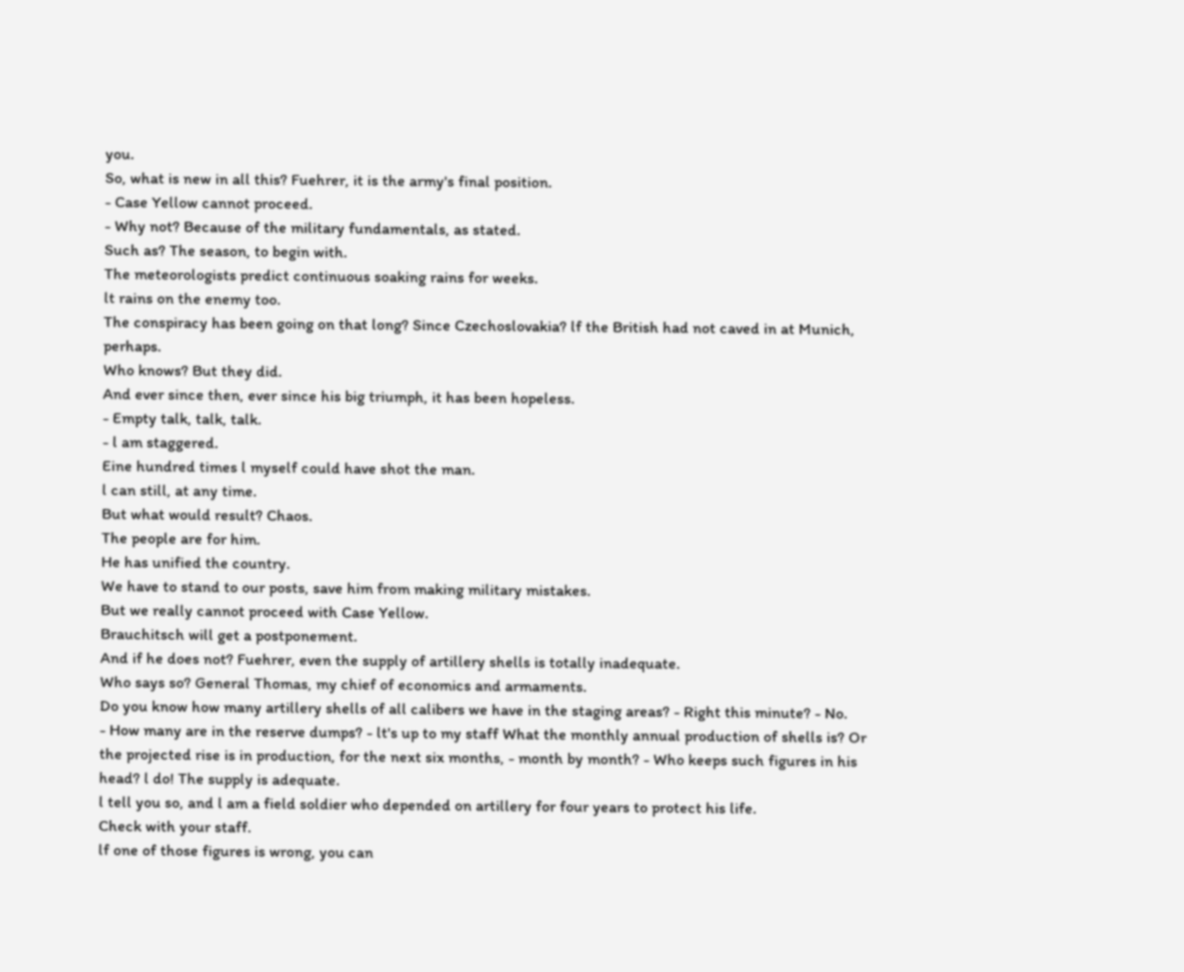you.
So, what is new in all this? Fuehrer, it is the army's final position.
- Case Yellow cannot proceed.
- Why not? Because of the military fundamentals, as stated.
Such as? The season, to begin with.
The meteorologists predict continuous soaking rains for weeks.
lt rains on the enemy too.
The conspiracy has been going on that long? Since Czechoslovakia? lf the British had not caved in at Munich, perhaps.
Who knows? But they did.
And ever since then, ever since his big triumph, it has been hopeless.
- Empty talk, talk, talk.
- l am staggered.
Eine hundred times l myself could have shot the man.
l can still, at any time.
But what would result? Chaos.
The people are for him.
He has unified the country.
We have to stand to our posts, save him from making military mistakes.
But we really cannot proceed with Case Yellow.
Brauchitsch will get a postponement.
And if he does not? Fuehrer, even the supply of artillery shells is totally inadequate.
Who says so? General Thomas, my chief of economics and armaments.
Do you know how many artillery shells of all calibers we have in the staging areas? - Right this minute? - No.
- How many are in the reserve dumps? - lt's up to my staff What the monthly annual production of shells is? Or the projected rise is in production, for the next six months, - month by month? - Who keeps such figures in his head? l do! The supply is adequate.
l tell you so, and l am a field soldier who depended on artillery for four years to protect his life.
Check with your staff.
lf one of those figures is wrong, you can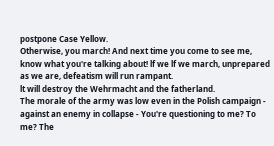postpone Case Yellow.
Otherwise, you march! And next time you come to see me, know what you're talking about! lf we lf we march, unprepared as we are, defeatism will run rampant.
lt will destroy the Wehrmacht and the fatherland.
The morale of the army was low even in the Polish campaign - against an enemy in collapse - You're questioning to me? To me? The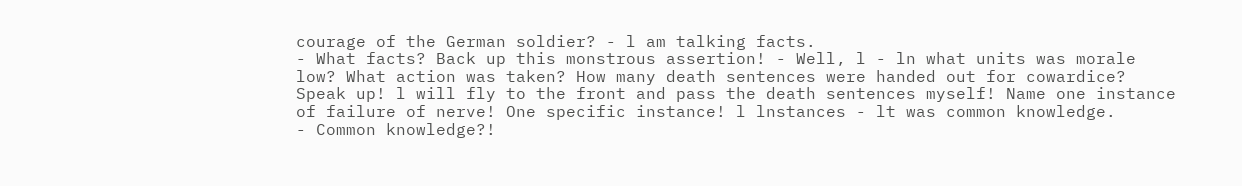courage of the German soldier? - l am talking facts.
- What facts? Back up this monstrous assertion! - Well, l - ln what units was morale low? What action was taken? How many death sentences were handed out for cowardice? Speak up! l will fly to the front and pass the death sentences myself! Name one instance of failure of nerve! One specific instance! l lnstances - lt was common knowledge.
- Common knowledge?!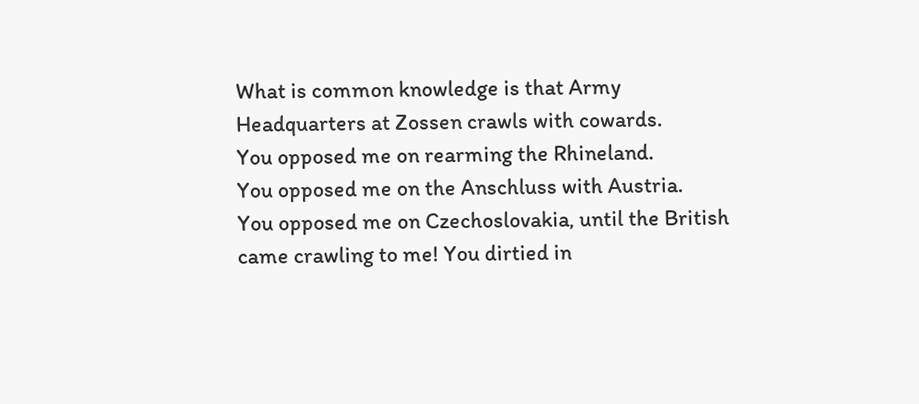What is common knowledge is that Army Headquarters at Zossen crawls with cowards.
You opposed me on rearming the Rhineland.
You opposed me on the Anschluss with Austria.
You opposed me on Czechoslovakia, until the British came crawling to me! You dirtied in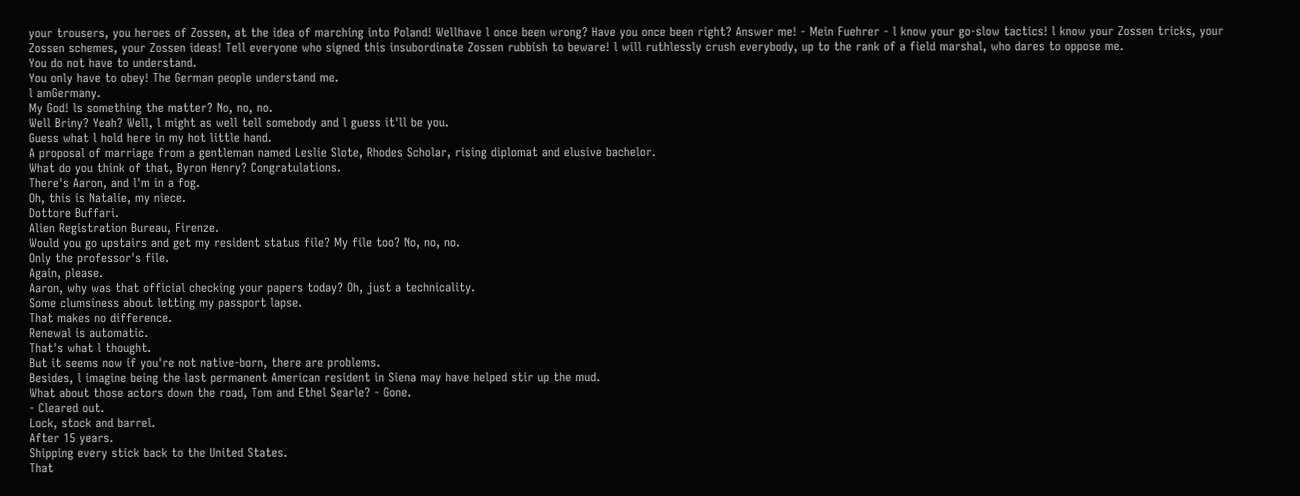your trousers, you heroes of Zossen, at the idea of marching into Poland! Wellhave l once been wrong? Have you once been right? Answer me! - Mein Fuehrer - l know your go-slow tactics! l know your Zossen tricks, your Zossen schemes, your Zossen ideas! Tell everyone who signed this insubordinate Zossen rubbish to beware! l will ruthlessly crush everybody, up to the rank of a field marshal, who dares to oppose me.
You do not have to understand.
You only have to obey! The German people understand me.
l amGermany.
My God! ls something the matter? No, no, no.
Well Briny? Yeah? Well, l might as well tell somebody and l guess it'll be you.
Guess what l hold here in my hot little hand.
A proposal of marriage from a gentleman named Leslie Slote, Rhodes Scholar, rising diplomat and elusive bachelor.
What do you think of that, Byron Henry? Congratulations.
There's Aaron, and l'm in a fog.
Oh, this is Natalie, my niece.
Dottore Buffari.
Alien Registration Bureau, Firenze.
Would you go upstairs and get my resident status file? My file too? No, no, no.
Only the professor's file.
Again, please.
Aaron, why was that official checking your papers today? Oh, just a technicality.
Some clumsiness about letting my passport lapse.
That makes no difference.
Renewal is automatic.
That's what l thought.
But it seems now if you're not native-born, there are problems.
Besides, l imagine being the last permanent American resident in Siena may have helped stir up the mud.
What about those actors down the road, Tom and Ethel Searle? - Gone.
- Cleared out.
Lock, stock and barrel.
After 15 years.
Shipping every stick back to the United States.
That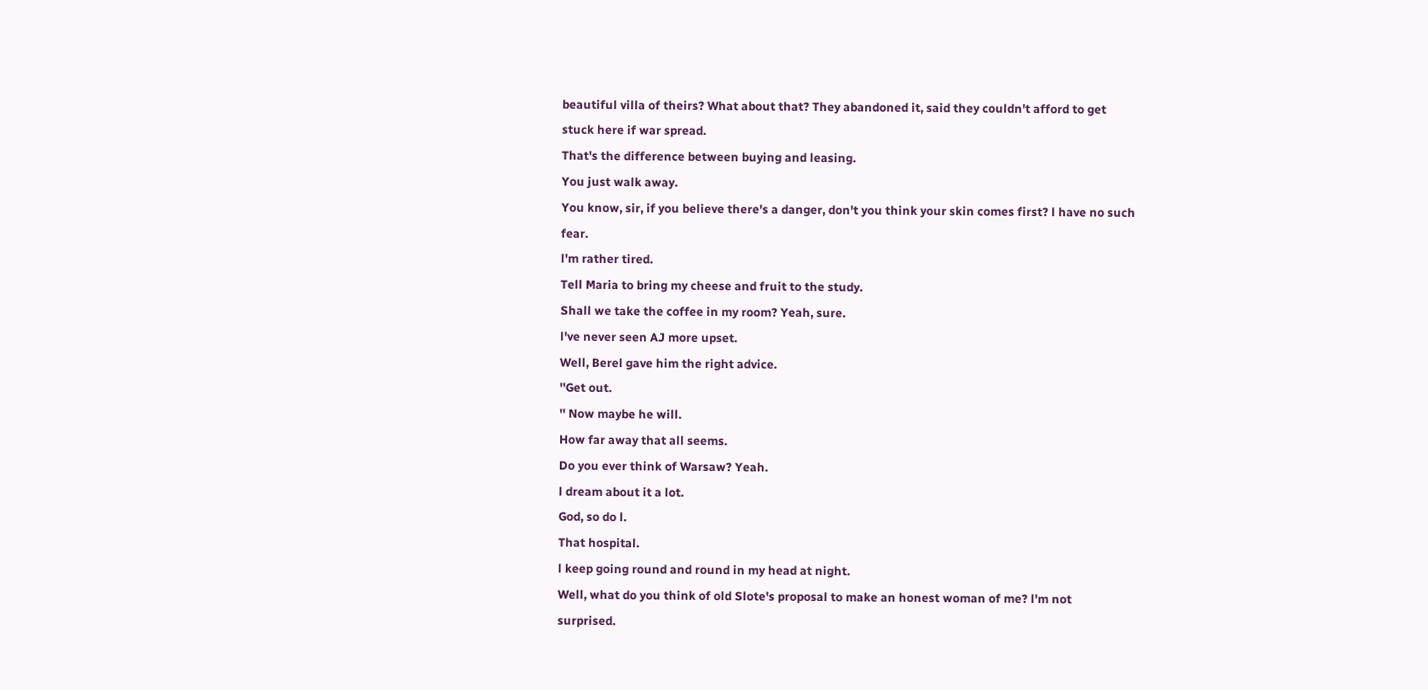beautiful villa of theirs? What about that? They abandoned it, said they couldn't afford to get stuck here if war spread.
That's the difference between buying and leasing.
You just walk away.
You know, sir, if you believe there's a danger, don't you think your skin comes first? l have no such fear.
l'm rather tired.
Tell Maria to bring my cheese and fruit to the study.
Shall we take the coffee in my room? Yeah, sure.
l've never seen AJ more upset.
Well, Berel gave him the right advice.
''Get out.
'' Now maybe he will.
How far away that all seems.
Do you ever think of Warsaw? Yeah.
l dream about it a lot.
God, so do l.
That hospital.
l keep going round and round in my head at night.
Well, what do you think of old Slote's proposal to make an honest woman of me? l'm not surprised.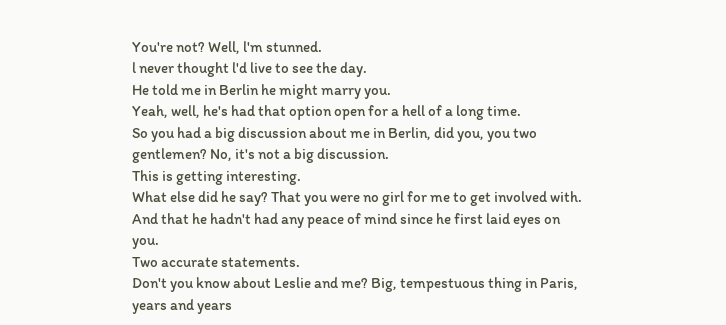You're not? Well, l'm stunned.
l never thought l'd live to see the day.
He told me in Berlin he might marry you.
Yeah, well, he's had that option open for a hell of a long time.
So you had a big discussion about me in Berlin, did you, you two gentlemen? No, it's not a big discussion.
This is getting interesting.
What else did he say? That you were no girl for me to get involved with.
And that he hadn't had any peace of mind since he first laid eyes on you.
Two accurate statements.
Don't you know about Leslie and me? Big, tempestuous thing in Paris, years and years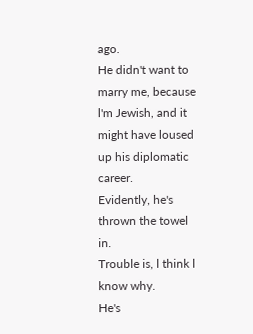ago.
He didn't want to marry me, because l'm Jewish, and it might have loused up his diplomatic career.
Evidently, he's thrown the towel in.
Trouble is, l think l know why.
He's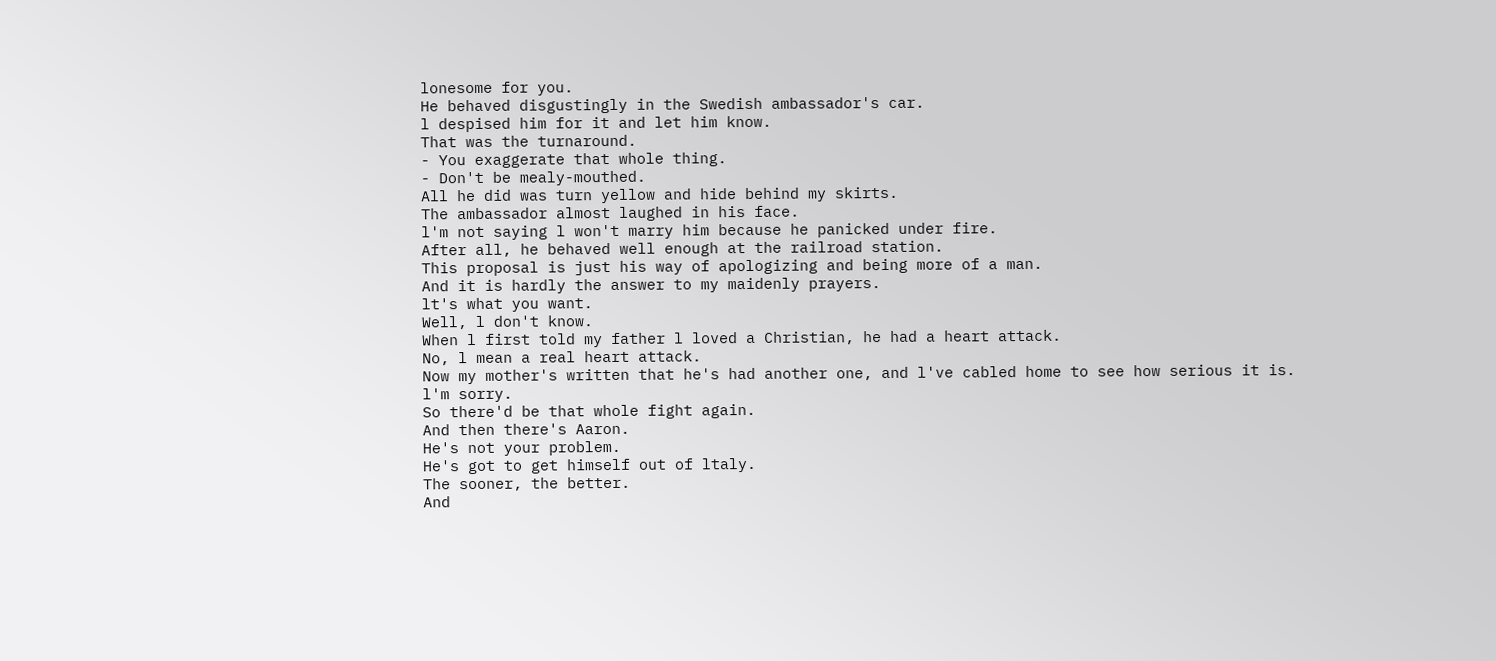lonesome for you.
He behaved disgustingly in the Swedish ambassador's car.
l despised him for it and let him know.
That was the turnaround.
- You exaggerate that whole thing.
- Don't be mealy-mouthed.
All he did was turn yellow and hide behind my skirts.
The ambassador almost laughed in his face.
l'm not saying l won't marry him because he panicked under fire.
After all, he behaved well enough at the railroad station.
This proposal is just his way of apologizing and being more of a man.
And it is hardly the answer to my maidenly prayers.
lt's what you want.
Well, l don't know.
When l first told my father l loved a Christian, he had a heart attack.
No, l mean a real heart attack.
Now my mother's written that he's had another one, and l've cabled home to see how serious it is.
l'm sorry.
So there'd be that whole fight again.
And then there's Aaron.
He's not your problem.
He's got to get himself out of ltaly.
The sooner, the better.
And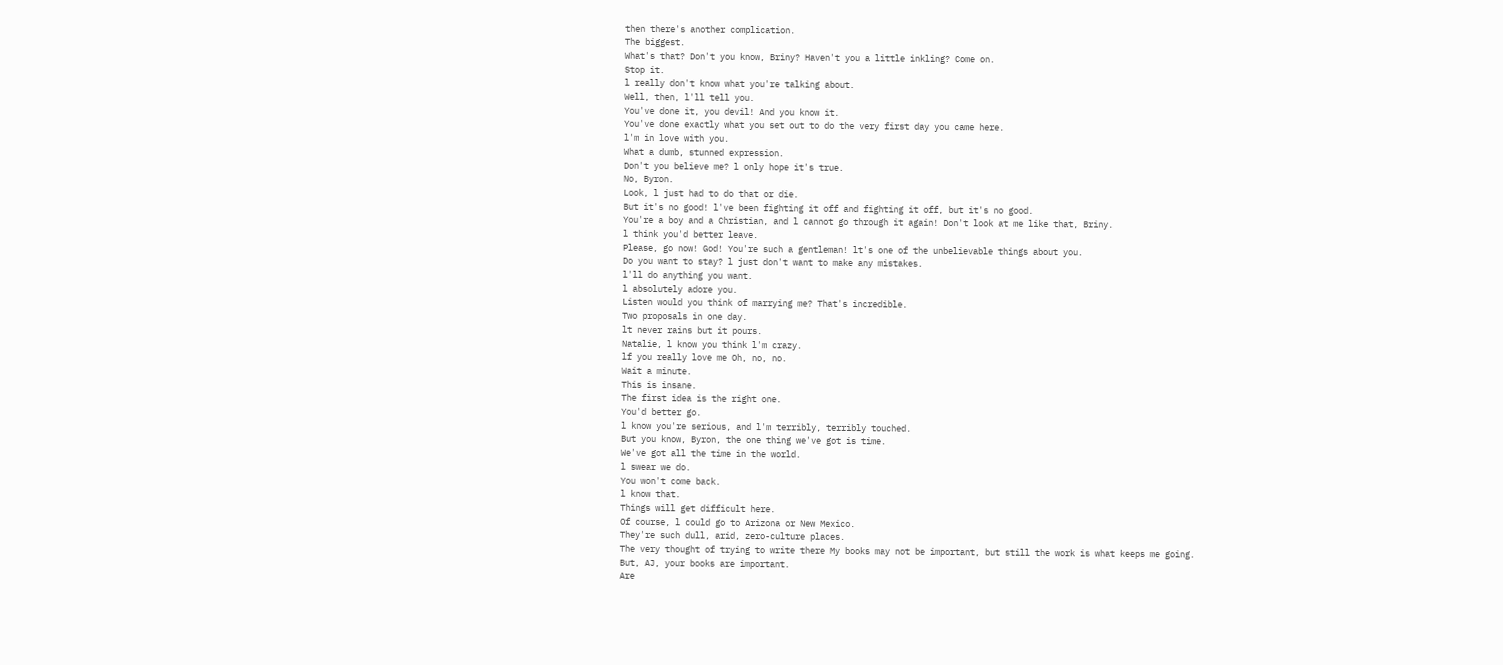then there's another complication.
The biggest.
What's that? Don't you know, Briny? Haven't you a little inkling? Come on.
Stop it.
l really don't know what you're talking about.
Well, then, l'll tell you.
You've done it, you devil! And you know it.
You've done exactly what you set out to do the very first day you came here.
l'm in love with you.
What a dumb, stunned expression.
Don't you believe me? l only hope it's true.
No, Byron.
Look, l just had to do that or die.
But it's no good! l've been fighting it off and fighting it off, but it's no good.
You're a boy and a Christian, and l cannot go through it again! Don't look at me like that, Briny.
l think you'd better leave.
Please, go now! God! You're such a gentleman! lt's one of the unbelievable things about you.
Do you want to stay? l just don't want to make any mistakes.
l'll do anything you want.
l absolutely adore you.
Listen would you think of marrying me? That's incredible.
Two proposals in one day.
lt never rains but it pours.
Natalie, l know you think l'm crazy.
lf you really love me Oh, no, no.
Wait a minute.
This is insane.
The first idea is the right one.
You'd better go.
l know you're serious, and l'm terribly, terribly touched.
But you know, Byron, the one thing we've got is time.
We've got all the time in the world.
l swear we do.
You won't come back.
l know that.
Things will get difficult here.
Of course, l could go to Arizona or New Mexico.
They're such dull, arid, zero-culture places.
The very thought of trying to write there My books may not be important, but still the work is what keeps me going.
But, AJ, your books are important.
Are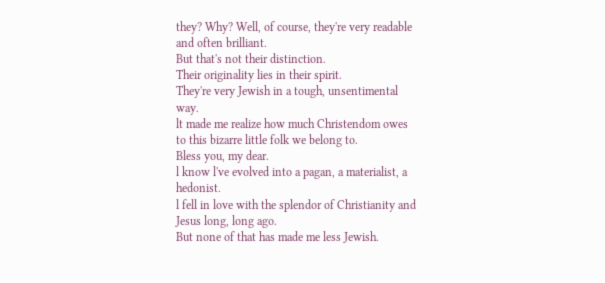they? Why? Well, of course, they're very readable and often brilliant.
But that's not their distinction.
Their originality lies in their spirit.
They're very Jewish in a tough, unsentimental way.
lt made me realize how much Christendom owes to this bizarre little folk we belong to.
Bless you, my dear.
l know l've evolved into a pagan, a materialist, a hedonist.
l fell in love with the splendor of Christianity and Jesus long, long ago.
But none of that has made me less Jewish.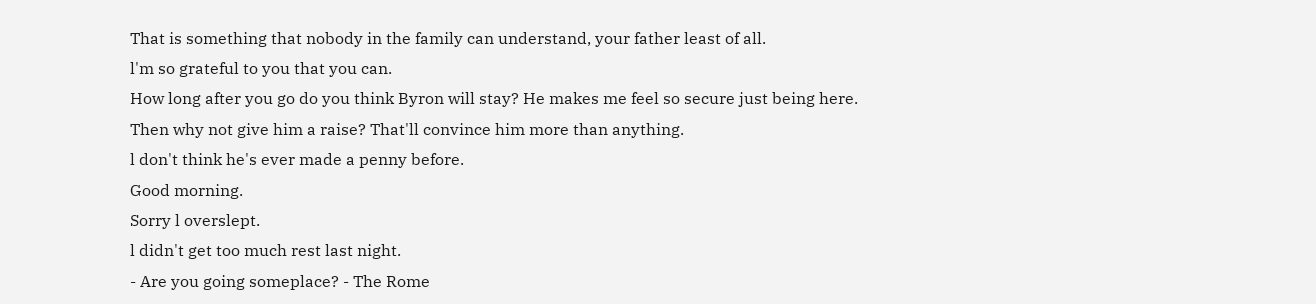That is something that nobody in the family can understand, your father least of all.
l'm so grateful to you that you can.
How long after you go do you think Byron will stay? He makes me feel so secure just being here.
Then why not give him a raise? That'll convince him more than anything.
l don't think he's ever made a penny before.
Good morning.
Sorry l overslept.
l didn't get too much rest last night.
- Are you going someplace? - The Rome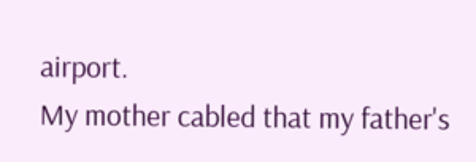airport.
My mother cabled that my father's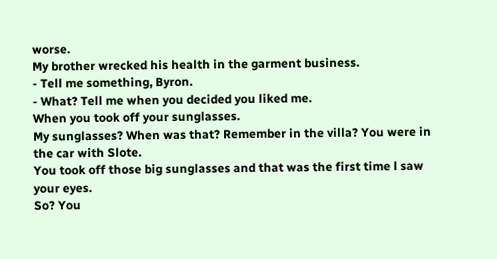worse.
My brother wrecked his health in the garment business.
- Tell me something, Byron.
- What? Tell me when you decided you liked me.
When you took off your sunglasses.
My sunglasses? When was that? Remember in the villa? You were in the car with Slote.
You took off those big sunglasses and that was the first time l saw your eyes.
So? You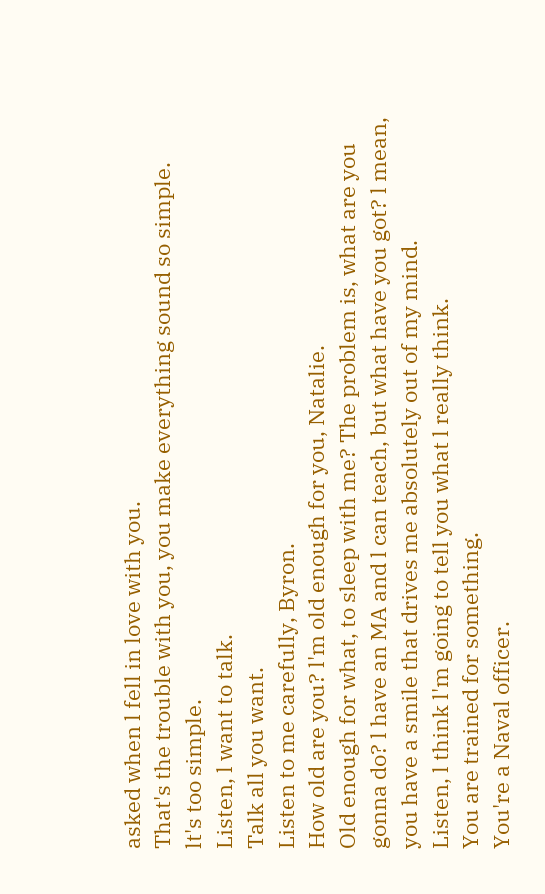asked when l fell in love with you.
That's the trouble with you, you make everything sound so simple.
lt's too simple.
Listen, l want to talk.
Talk all you want.
Listen to me carefully, Byron.
How old are you? l'm old enough for you, Natalie.
Old enough for what, to sleep with me? The problem is, what are you gonna do? l have an MA and l can teach, but what have you got? l mean, you have a smile that drives me absolutely out of my mind.
Listen, l think l'm going to tell you what l really think.
You are trained for something.
You're a Naval officer.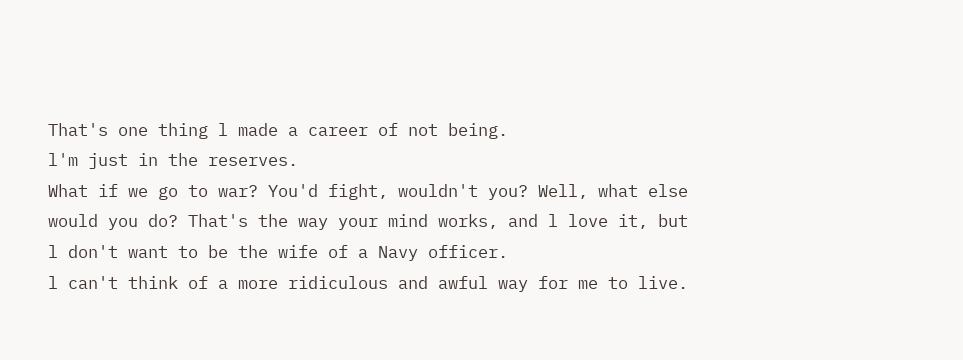That's one thing l made a career of not being.
l'm just in the reserves.
What if we go to war? You'd fight, wouldn't you? Well, what else would you do? That's the way your mind works, and l love it, but l don't want to be the wife of a Navy officer.
l can't think of a more ridiculous and awful way for me to live.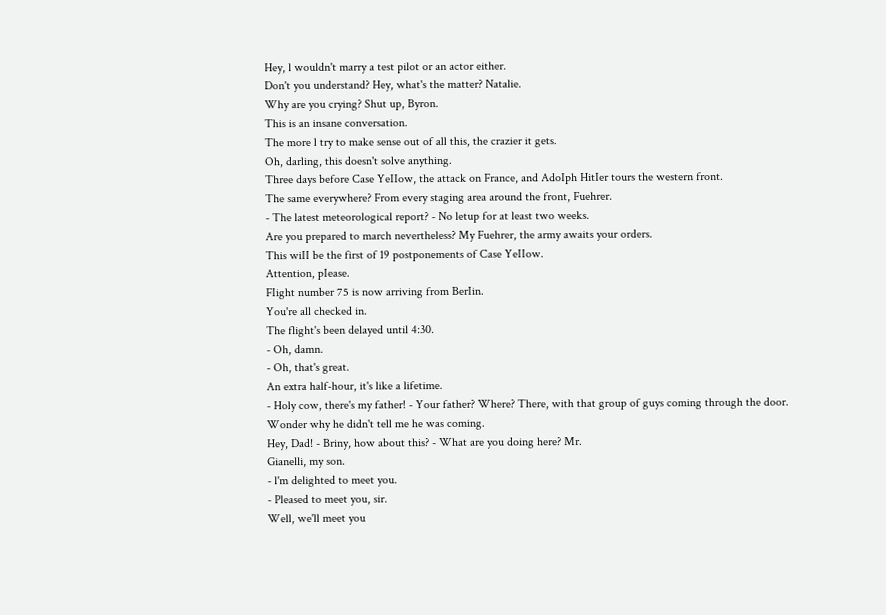Hey, l wouldn't marry a test pilot or an actor either.
Don't you understand? Hey, what's the matter? Natalie.
Why are you crying? Shut up, Byron.
This is an insane conversation.
The more l try to make sense out of all this, the crazier it gets.
Oh, darling, this doesn't solve anything.
Three days before Case YeIIow, the attack on France, and AdoIph HitIer tours the western front.
The same everywhere? From every staging area around the front, Fuehrer.
- The latest meteorological report? - No letup for at least two weeks.
Are you prepared to march nevertheless? My Fuehrer, the army awaits your orders.
This wiII be the first of 19 postponements of Case YeIIow.
Attention, pIease.
FIight number 75 is now arriving from BerIin.
You're all checked in.
The flight's been delayed until 4:30.
- Oh, damn.
- Oh, that's great.
An extra half-hour, it's like a lifetime.
- Holy cow, there's my father! - Your father? Where? There, with that group of guys coming through the door.
Wonder why he didn't tell me he was coming.
Hey, Dad! - Briny, how about this? - What are you doing here? Mr.
Gianelli, my son.
- l'm delighted to meet you.
- Pleased to meet you, sir.
Well, we'll meet you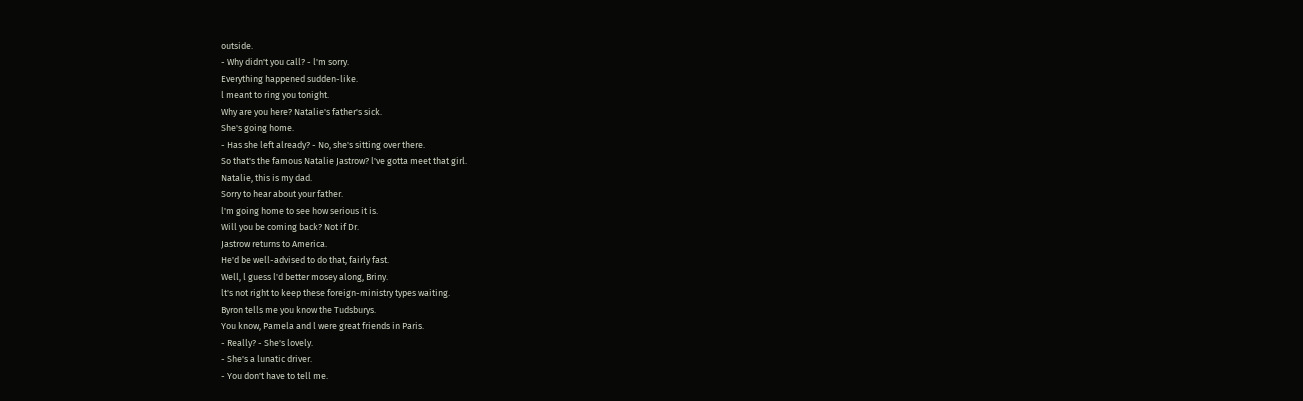outside.
- Why didn't you call? - l'm sorry.
Everything happened sudden-like.
l meant to ring you tonight.
Why are you here? Natalie's father's sick.
She's going home.
- Has she left already? - No, she's sitting over there.
So that's the famous Natalie Jastrow? l've gotta meet that girl.
Natalie, this is my dad.
Sorry to hear about your father.
l'm going home to see how serious it is.
Will you be coming back? Not if Dr.
Jastrow returns to America.
He'd be well-advised to do that, fairly fast.
Well, l guess l'd better mosey along, Briny.
lt's not right to keep these foreign-ministry types waiting.
Byron tells me you know the Tudsburys.
You know, Pamela and l were great friends in Paris.
- Really? - She's lovely.
- She's a lunatic driver.
- You don't have to tell me.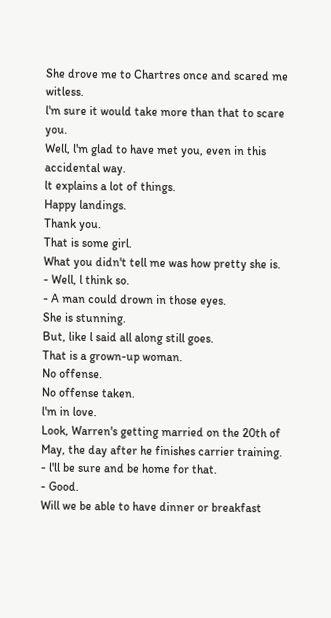She drove me to Chartres once and scared me witless.
l'm sure it would take more than that to scare you.
Well, l'm glad to have met you, even in this accidental way.
lt explains a lot of things.
Happy landings.
Thank you.
That is some girl.
What you didn't tell me was how pretty she is.
- Well, l think so.
- A man could drown in those eyes.
She is stunning.
But, like l said all along still goes.
That is a grown-up woman.
No offense.
No offense taken.
l'm in love.
Look, Warren's getting married on the 20th of May, the day after he finishes carrier training.
- l'll be sure and be home for that.
- Good.
Will we be able to have dinner or breakfast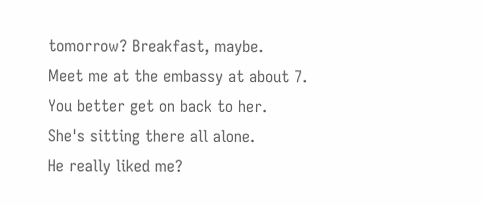tomorrow? Breakfast, maybe.
Meet me at the embassy at about 7.
You better get on back to her.
She's sitting there all alone.
He really liked me?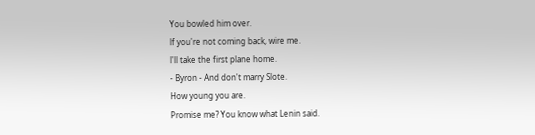You bowled him over.
lf you're not coming back, wire me.
l'll take the first plane home.
- Byron - And don't marry Slote.
How young you are.
Promise me? You know what Lenin said.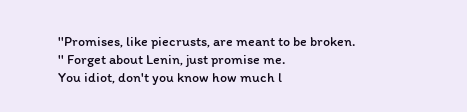''Promises, like piecrusts, are meant to be broken.
'' Forget about Lenin, just promise me.
You idiot, don't you know how much l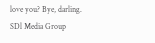love you? Bye, darling.
SDl Media Group